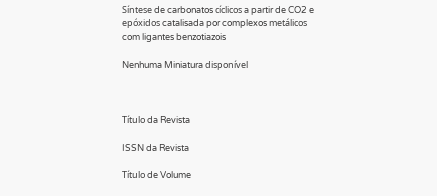Síntese de carbonatos cíclicos a partir de CO2 e epóxidos catalisada por complexos metálicos com ligantes benzotiazois

Nenhuma Miniatura disponível



Título da Revista

ISSN da Revista

Título de Volume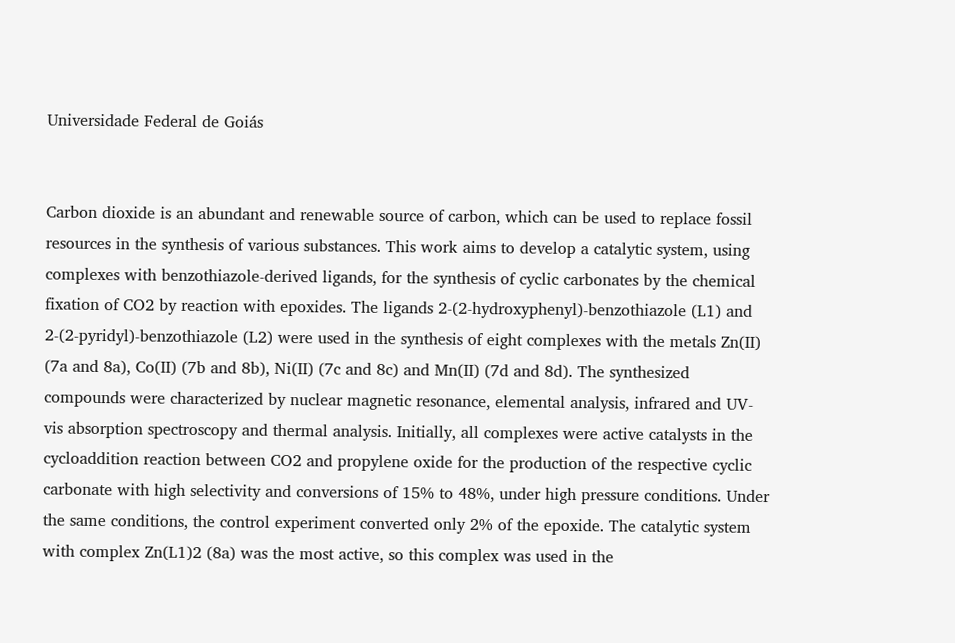Universidade Federal de Goiás


Carbon dioxide is an abundant and renewable source of carbon, which can be used to replace fossil resources in the synthesis of various substances. This work aims to develop a catalytic system, using complexes with benzothiazole-derived ligands, for the synthesis of cyclic carbonates by the chemical fixation of CO2 by reaction with epoxides. The ligands 2-(2-hydroxyphenyl)-benzothiazole (L1) and 2-(2-pyridyl)-benzothiazole (L2) were used in the synthesis of eight complexes with the metals Zn(II) (7a and 8a), Co(II) (7b and 8b), Ni(II) (7c and 8c) and Mn(II) (7d and 8d). The synthesized compounds were characterized by nuclear magnetic resonance, elemental analysis, infrared and UV-vis absorption spectroscopy and thermal analysis. Initially, all complexes were active catalysts in the cycloaddition reaction between CO2 and propylene oxide for the production of the respective cyclic carbonate with high selectivity and conversions of 15% to 48%, under high pressure conditions. Under the same conditions, the control experiment converted only 2% of the epoxide. The catalytic system with complex Zn(L1)2 (8a) was the most active, so this complex was used in the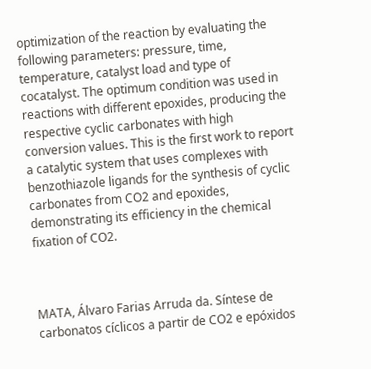optimization of the reaction by evaluating the following parameters: pressure, time, temperature, catalyst load and type of cocatalyst. The optimum condition was used in reactions with different epoxides, producing the respective cyclic carbonates with high conversion values. This is the first work to report a catalytic system that uses complexes with benzothiazole ligands for the synthesis of cyclic carbonates from CO2 and epoxides, demonstrating its efficiency in the chemical fixation of CO2.



MATA, Álvaro Farias Arruda da. Síntese de carbonatos cíclicos a partir de CO2 e epóxidos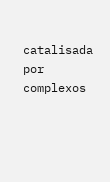catalisada por complexos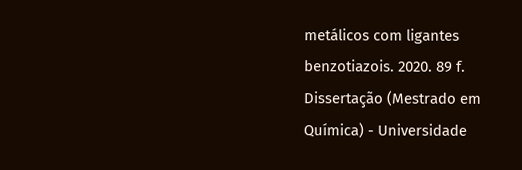metálicos com ligantes benzotiazois. 2020. 89 f. Dissertação (Mestrado em Química) - Universidade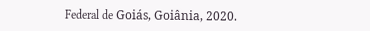Federal de Goiás, Goiânia, 2020.